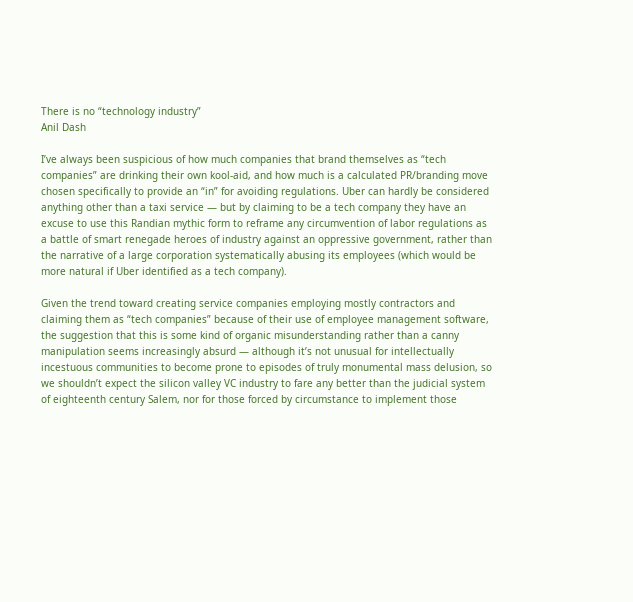There is no “technology industry”
Anil Dash

I’ve always been suspicious of how much companies that brand themselves as “tech companies” are drinking their own kool-aid, and how much is a calculated PR/branding move chosen specifically to provide an “in” for avoiding regulations. Uber can hardly be considered anything other than a taxi service — but by claiming to be a tech company they have an excuse to use this Randian mythic form to reframe any circumvention of labor regulations as a battle of smart renegade heroes of industry against an oppressive government, rather than the narrative of a large corporation systematically abusing its employees (which would be more natural if Uber identified as a tech company).

Given the trend toward creating service companies employing mostly contractors and claiming them as “tech companies” because of their use of employee management software, the suggestion that this is some kind of organic misunderstanding rather than a canny manipulation seems increasingly absurd — although it’s not unusual for intellectually incestuous communities to become prone to episodes of truly monumental mass delusion, so we shouldn’t expect the silicon valley VC industry to fare any better than the judicial system of eighteenth century Salem, nor for those forced by circumstance to implement those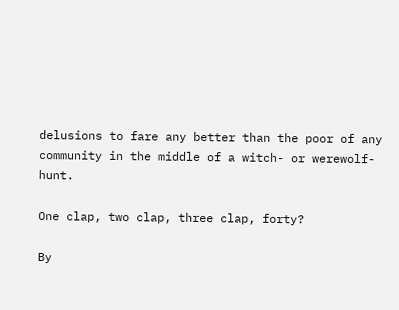delusions to fare any better than the poor of any community in the middle of a witch- or werewolf-hunt.

One clap, two clap, three clap, forty?

By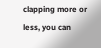clapping more or less, you can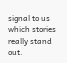signal to us which stories really stand out.